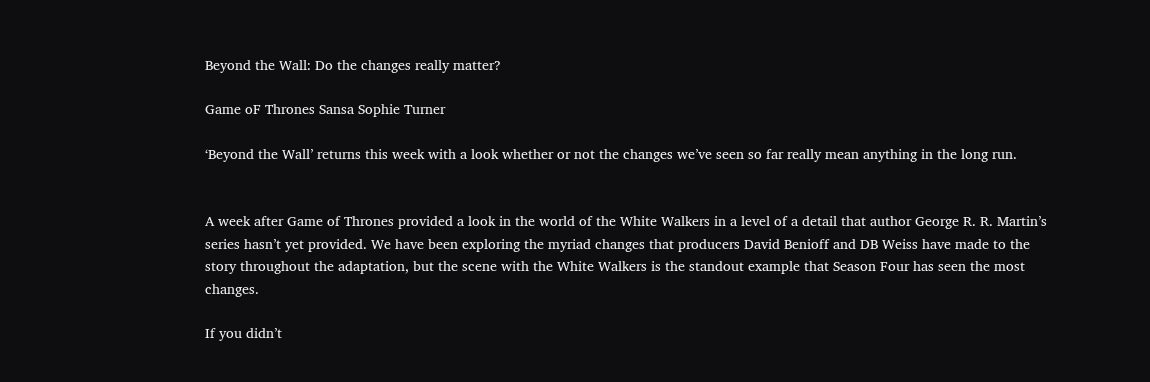Beyond the Wall: Do the changes really matter?

Game oF Thrones Sansa Sophie Turner

‘Beyond the Wall’ returns this week with a look whether or not the changes we’ve seen so far really mean anything in the long run.


A week after Game of Thrones provided a look in the world of the White Walkers in a level of a detail that author George R. R. Martin’s series hasn’t yet provided. We have been exploring the myriad changes that producers David Benioff and DB Weiss have made to the story throughout the adaptation, but the scene with the White Walkers is the standout example that Season Four has seen the most changes.

If you didn’t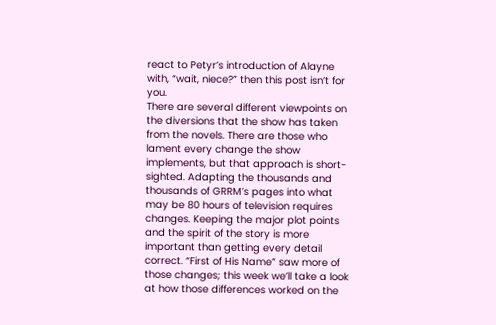react to Petyr’s introduction of Alayne with, “wait, niece?” then this post isn’t for you.
There are several different viewpoints on the diversions that the show has taken from the novels. There are those who lament every change the show implements, but that approach is short-sighted. Adapting the thousands and thousands of GRRM’s pages into what may be 80 hours of television requires changes. Keeping the major plot points and the spirit of the story is more important than getting every detail correct. “First of His Name” saw more of those changes; this week we’ll take a look at how those differences worked on the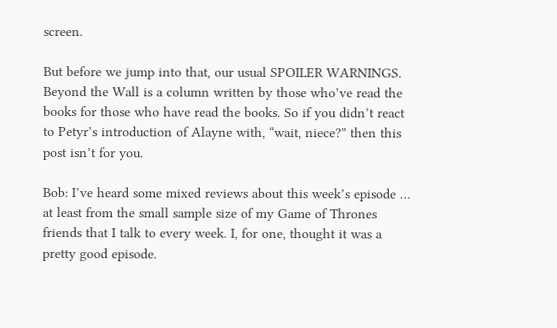screen.

But before we jump into that, our usual SPOILER WARNINGS. Beyond the Wall is a column written by those who’ve read the books for those who have read the books. So if you didn’t react to Petyr’s introduction of Alayne with, “wait, niece?” then this post isn’t for you.

Bob: I’ve heard some mixed reviews about this week’s episode … at least from the small sample size of my Game of Thrones friends that I talk to every week. I, for one, thought it was a pretty good episode.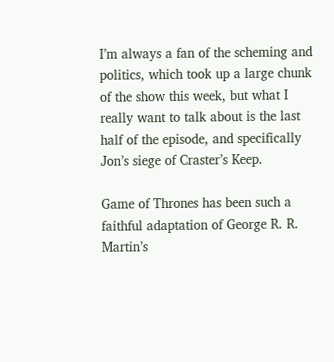I’m always a fan of the scheming and politics, which took up a large chunk of the show this week, but what I really want to talk about is the last half of the episode, and specifically Jon’s siege of Craster’s Keep.

Game of Thrones has been such a faithful adaptation of George R. R. Martin’s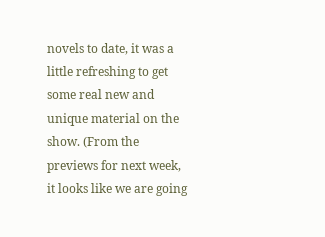novels to date, it was a little refreshing to get some real new and unique material on the show. (From the previews for next week, it looks like we are going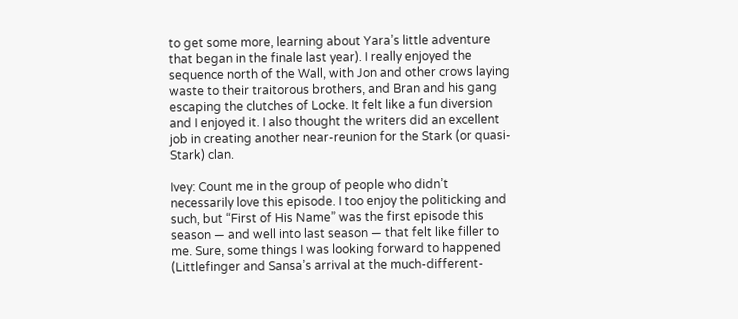to get some more, learning about Yara’s little adventure that began in the finale last year). I really enjoyed the sequence north of the Wall, with Jon and other crows laying waste to their traitorous brothers, and Bran and his gang escaping the clutches of Locke. It felt like a fun diversion and I enjoyed it. I also thought the writers did an excellent job in creating another near-reunion for the Stark (or quasi-Stark) clan.

Ivey: Count me in the group of people who didn’t necessarily love this episode. I too enjoy the politicking and such, but “First of His Name” was the first episode this season — and well into last season — that felt like filler to me. Sure, some things I was looking forward to happened (Littlefinger and Sansa’s arrival at the much-different-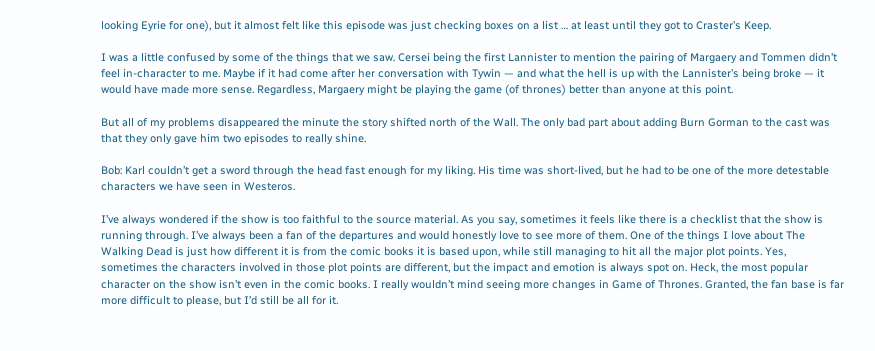looking Eyrie for one), but it almost felt like this episode was just checking boxes on a list … at least until they got to Craster’s Keep.

I was a little confused by some of the things that we saw. Cersei being the first Lannister to mention the pairing of Margaery and Tommen didn’t feel in-character to me. Maybe if it had come after her conversation with Tywin — and what the hell is up with the Lannister’s being broke — it would have made more sense. Regardless, Margaery might be playing the game (of thrones) better than anyone at this point.

But all of my problems disappeared the minute the story shifted north of the Wall. The only bad part about adding Burn Gorman to the cast was that they only gave him two episodes to really shine.

Bob: Karl couldn’t get a sword through the head fast enough for my liking. His time was short-lived, but he had to be one of the more detestable characters we have seen in Westeros.

I’ve always wondered if the show is too faithful to the source material. As you say, sometimes it feels like there is a checklist that the show is running through. I’ve always been a fan of the departures and would honestly love to see more of them. One of the things I love about The Walking Dead is just how different it is from the comic books it is based upon, while still managing to hit all the major plot points. Yes, sometimes the characters involved in those plot points are different, but the impact and emotion is always spot on. Heck, the most popular character on the show isn’t even in the comic books. I really wouldn’t mind seeing more changes in Game of Thrones. Granted, the fan base is far more difficult to please, but I’d still be all for it.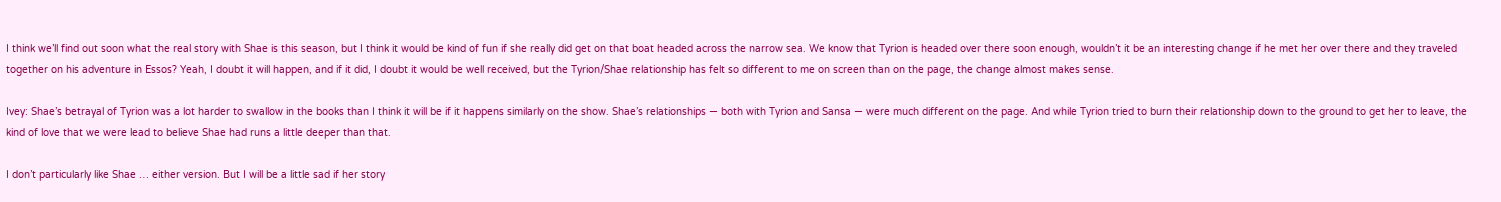I think we’ll find out soon what the real story with Shae is this season, but I think it would be kind of fun if she really did get on that boat headed across the narrow sea. We know that Tyrion is headed over there soon enough, wouldn’t it be an interesting change if he met her over there and they traveled together on his adventure in Essos? Yeah, I doubt it will happen, and if it did, I doubt it would be well received, but the Tyrion/Shae relationship has felt so different to me on screen than on the page, the change almost makes sense.

Ivey: Shae’s betrayal of Tyrion was a lot harder to swallow in the books than I think it will be if it happens similarly on the show. Shae’s relationships — both with Tyrion and Sansa — were much different on the page. And while Tyrion tried to burn their relationship down to the ground to get her to leave, the kind of love that we were lead to believe Shae had runs a little deeper than that.

I don’t particularly like Shae … either version. But I will be a little sad if her story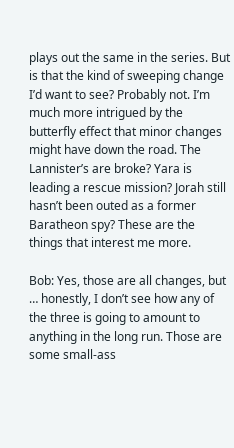plays out the same in the series. But is that the kind of sweeping change I’d want to see? Probably not. I’m much more intrigued by the butterfly effect that minor changes might have down the road. The Lannister’s are broke? Yara is leading a rescue mission? Jorah still hasn’t been outed as a former Baratheon spy? These are the things that interest me more.

Bob: Yes, those are all changes, but … honestly, I don’t see how any of the three is going to amount to anything in the long run. Those are some small-ass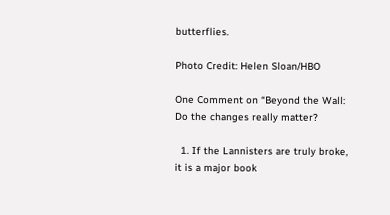butterflies.

Photo Credit: Helen Sloan/HBO

One Comment on “Beyond the Wall: Do the changes really matter?

  1. If the Lannisters are truly broke, it is a major book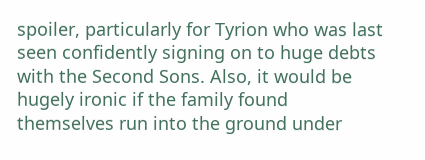spoiler, particularly for Tyrion who was last seen confidently signing on to huge debts with the Second Sons. Also, it would be hugely ironic if the family found themselves run into the ground under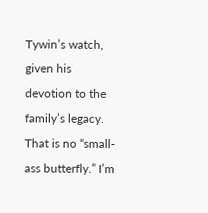Tywin’s watch, given his devotion to the family’s legacy. That is no “small-ass butterfly.” I’m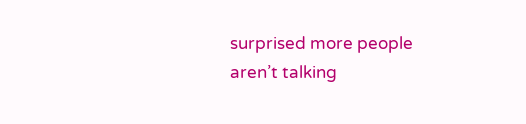surprised more people aren’t talking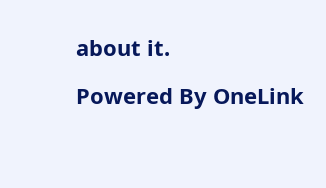about it.

Powered By OneLink